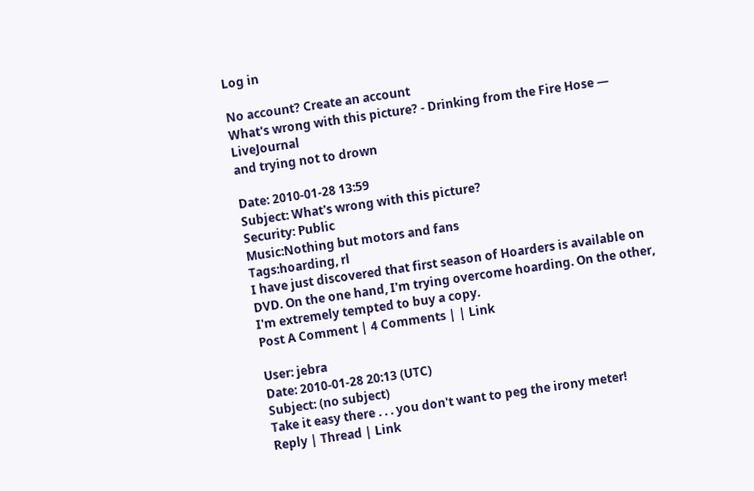Log in

No account? Create an account
What's wrong with this picture? - Drinking from the Fire Hose — LiveJournal
and trying not to drown

Date: 2010-01-28 13:59
Subject: What's wrong with this picture?
Security: Public
Music:Nothing but motors and fans
Tags:hoarding, rl
I have just discovered that first season of Hoarders is available on DVD. On the one hand, I'm trying overcome hoarding. On the other, I'm extremely tempted to buy a copy.
Post A Comment | 4 Comments | | Link

User: jebra
Date: 2010-01-28 20:13 (UTC)
Subject: (no subject)
Take it easy there . . . you don't want to peg the irony meter!
Reply | Thread | Link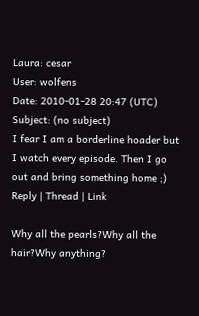Laura: cesar
User: wolfens
Date: 2010-01-28 20:47 (UTC)
Subject: (no subject)
I fear I am a borderline hoader but I watch every episode. Then I go out and bring something home ;)
Reply | Thread | Link

Why all the pearls?Why all the hair?Why anything?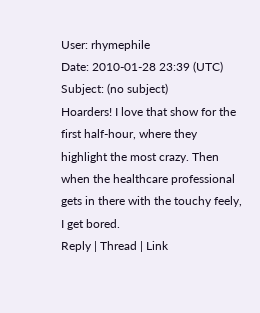User: rhymephile
Date: 2010-01-28 23:39 (UTC)
Subject: (no subject)
Hoarders! I love that show for the first half-hour, where they highlight the most crazy. Then when the healthcare professional gets in there with the touchy feely, I get bored.
Reply | Thread | Link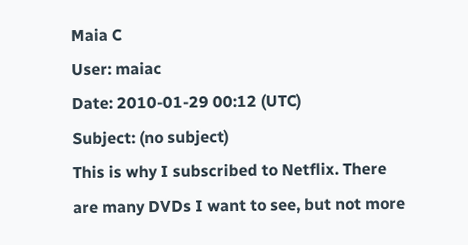Maia C
User: maiac
Date: 2010-01-29 00:12 (UTC)
Subject: (no subject)
This is why I subscribed to Netflix. There are many DVDs I want to see, but not more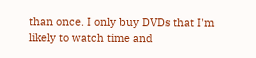than once. I only buy DVDs that I'm likely to watch time and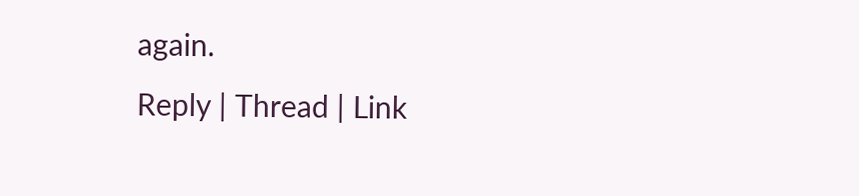again.
Reply | Thread | Link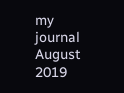my journal
August 2019